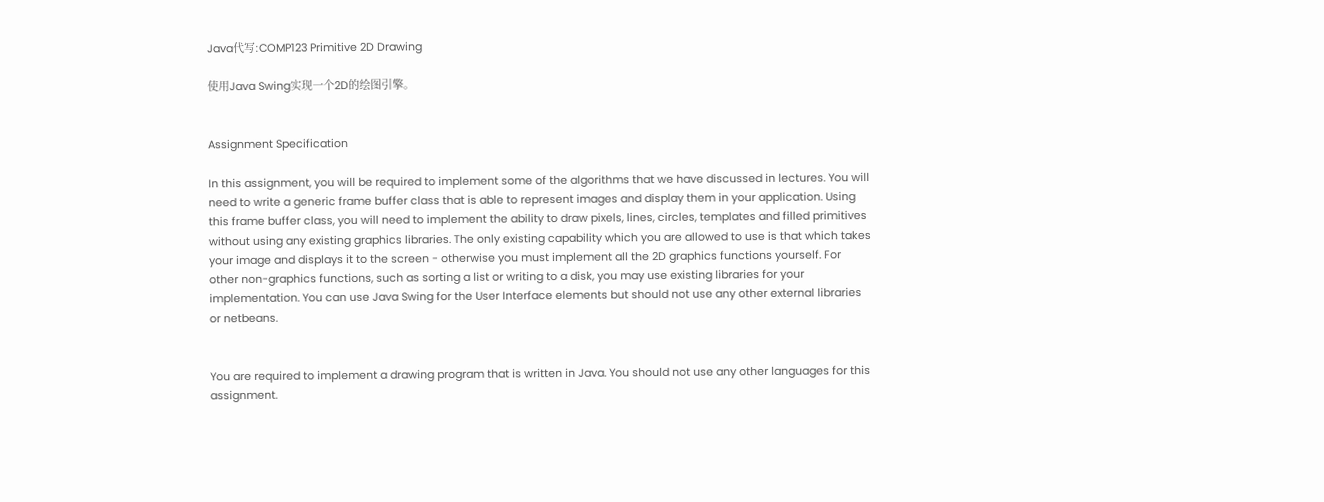Java代写:COMP123 Primitive 2D Drawing

使用Java Swing实现一个2D的绘图引擎。


Assignment Specification

In this assignment, you will be required to implement some of the algorithms that we have discussed in lectures. You will need to write a generic frame buffer class that is able to represent images and display them in your application. Using this frame buffer class, you will need to implement the ability to draw pixels, lines, circles, templates and filled primitives without using any existing graphics libraries. The only existing capability which you are allowed to use is that which takes your image and displays it to the screen - otherwise you must implement all the 2D graphics functions yourself. For other non-graphics functions, such as sorting a list or writing to a disk, you may use existing libraries for your implementation. You can use Java Swing for the User Interface elements but should not use any other external libraries or netbeans.


You are required to implement a drawing program that is written in Java. You should not use any other languages for this assignment.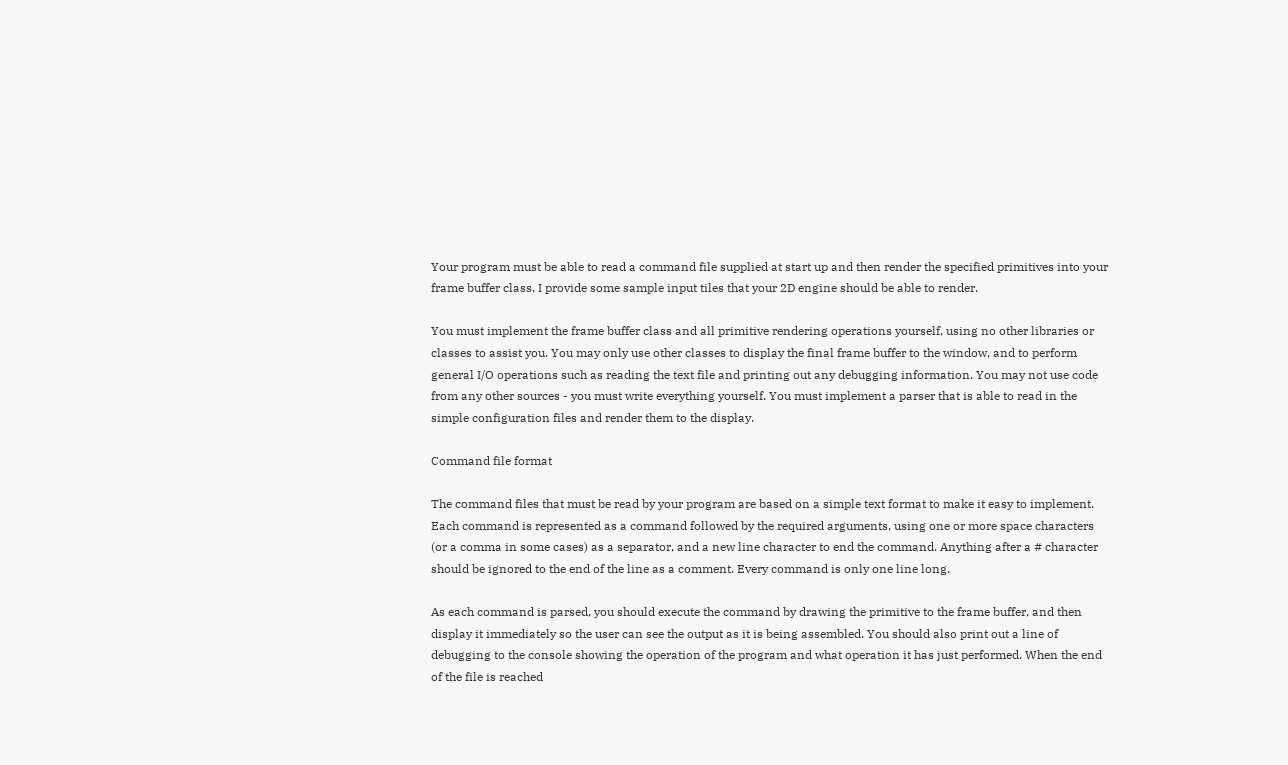Your program must be able to read a command file supplied at start up and then render the specified primitives into your frame buffer class. I provide some sample input tiles that your 2D engine should be able to render.

You must implement the frame buffer class and all primitive rendering operations yourself, using no other libraries or classes to assist you. You may only use other classes to display the final frame buffer to the window, and to perform general I/O operations such as reading the text file and printing out any debugging information. You may not use code from any other sources - you must write everything yourself. You must implement a parser that is able to read in the simple configuration files and render them to the display.

Command file format

The command files that must be read by your program are based on a simple text format to make it easy to implement. Each command is represented as a command followed by the required arguments, using one or more space characters (or a comma in some cases) as a separator, and a new line character to end the command. Anything after a # character should be ignored to the end of the line as a comment. Every command is only one line long.

As each command is parsed, you should execute the command by drawing the primitive to the frame buffer, and then display it immediately so the user can see the output as it is being assembled. You should also print out a line of debugging to the console showing the operation of the program and what operation it has just performed. When the end of the file is reached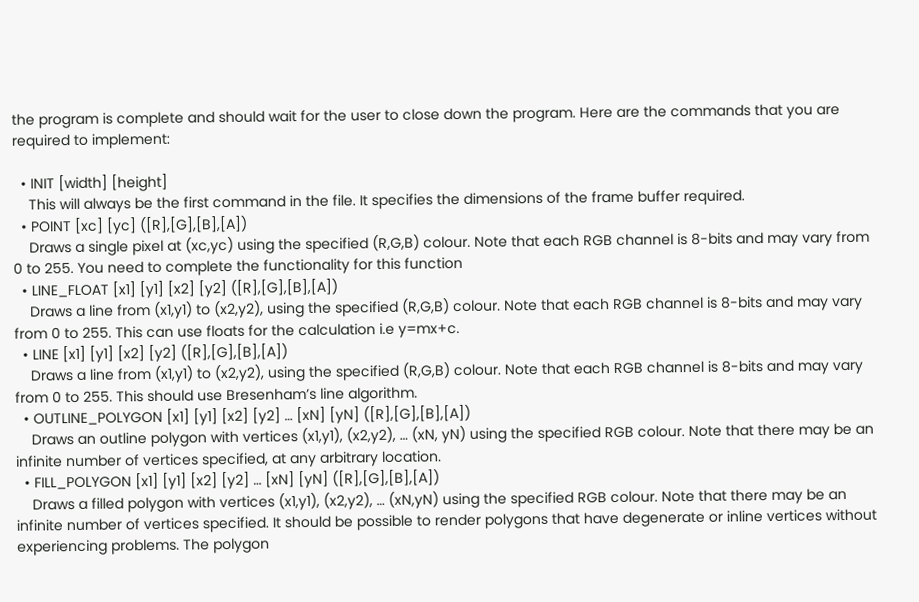the program is complete and should wait for the user to close down the program. Here are the commands that you are required to implement:

  • INIT [width] [height]
    This will always be the first command in the file. It specifies the dimensions of the frame buffer required.
  • POINT [xc] [yc] ([R],[G],[B],[A])
    Draws a single pixel at (xc,yc) using the specified (R,G,B) colour. Note that each RGB channel is 8-bits and may vary from 0 to 255. You need to complete the functionality for this function
  • LINE_FLOAT [x1] [y1] [x2] [y2] ([R],[G],[B],[A])
    Draws a line from (x1,y1) to (x2,y2), using the specified (R,G,B) colour. Note that each RGB channel is 8-bits and may vary from 0 to 255. This can use floats for the calculation i.e y=mx+c.
  • LINE [x1] [y1] [x2] [y2] ([R],[G],[B],[A])
    Draws a line from (x1,y1) to (x2,y2), using the specified (R,G,B) colour. Note that each RGB channel is 8-bits and may vary from 0 to 255. This should use Bresenham’s line algorithm.
  • OUTLINE_POLYGON [x1] [y1] [x2] [y2] … [xN] [yN] ([R],[G],[B],[A])
    Draws an outline polygon with vertices (x1,y1), (x2,y2), … (xN, yN) using the specified RGB colour. Note that there may be an infinite number of vertices specified, at any arbitrary location.
  • FILL_POLYGON [x1] [y1] [x2] [y2] … [xN] [yN] ([R],[G],[B],[A])
    Draws a filled polygon with vertices (x1,y1), (x2,y2), … (xN,yN) using the specified RGB colour. Note that there may be an infinite number of vertices specified. It should be possible to render polygons that have degenerate or inline vertices without experiencing problems. The polygon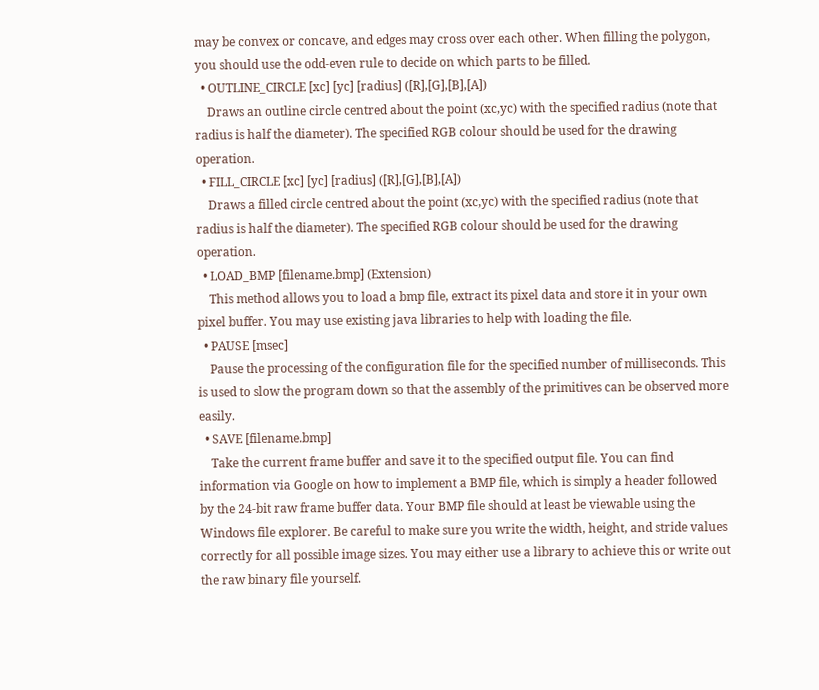may be convex or concave, and edges may cross over each other. When filling the polygon, you should use the odd-even rule to decide on which parts to be filled.
  • OUTLINE_CIRCLE [xc] [yc] [radius] ([R],[G],[B],[A])
    Draws an outline circle centred about the point (xc,yc) with the specified radius (note that radius is half the diameter). The specified RGB colour should be used for the drawing operation.
  • FILL_CIRCLE [xc] [yc] [radius] ([R],[G],[B],[A])
    Draws a filled circle centred about the point (xc,yc) with the specified radius (note that radius is half the diameter). The specified RGB colour should be used for the drawing operation.
  • LOAD_BMP [filename.bmp] (Extension)
    This method allows you to load a bmp file, extract its pixel data and store it in your own pixel buffer. You may use existing java libraries to help with loading the file.
  • PAUSE [msec]
    Pause the processing of the configuration file for the specified number of milliseconds. This is used to slow the program down so that the assembly of the primitives can be observed more easily.
  • SAVE [filename.bmp]
    Take the current frame buffer and save it to the specified output file. You can find information via Google on how to implement a BMP file, which is simply a header followed by the 24-bit raw frame buffer data. Your BMP file should at least be viewable using the Windows file explorer. Be careful to make sure you write the width, height, and stride values correctly for all possible image sizes. You may either use a library to achieve this or write out the raw binary file yourself.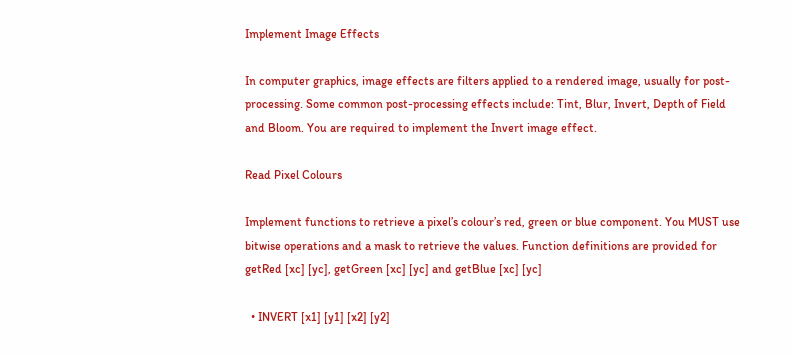Implement Image Effects

In computer graphics, image effects are filters applied to a rendered image, usually for post-processing. Some common post-processing effects include: Tint, Blur, Invert, Depth of Field and Bloom. You are required to implement the Invert image effect.

Read Pixel Colours

Implement functions to retrieve a pixel’s colour’s red, green or blue component. You MUST use bitwise operations and a mask to retrieve the values. Function definitions are provided for getRed [xc] [yc], getGreen [xc] [yc] and getBlue [xc] [yc]

  • INVERT [x1] [y1] [x2] [y2]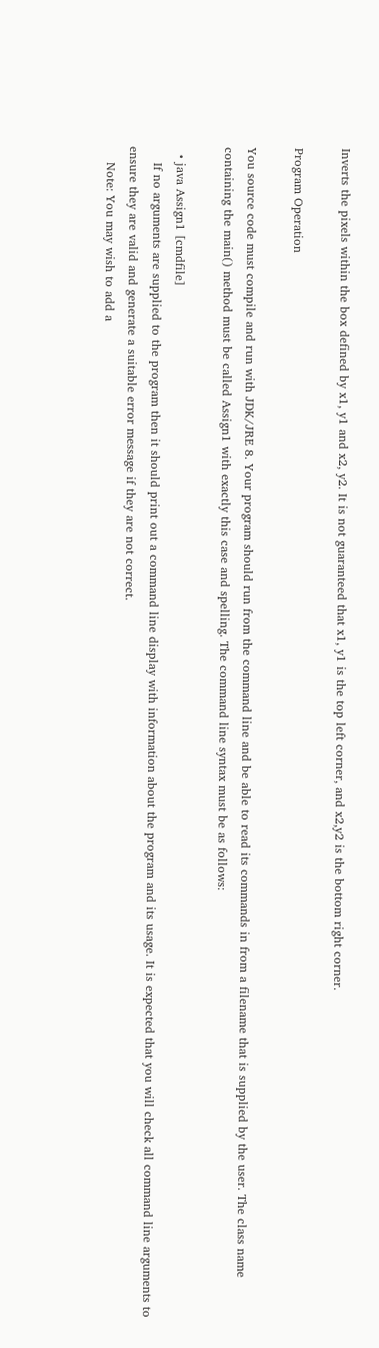Inverts the pixels within the box defined by x1, y1 and x2, y2. It is not guaranteed that x1, y1 is the top left corner, and x2,y2 is the bottom right corner.

Program Operation

You source code must compile and run with JDK/JRE 8. Your program should run from the command line and be able to read its commands in from a filename that is supplied by the user. The class name containing the main() method must be called Assign1 with exactly this case and spelling. The command line syntax must be as follows:

  • java Assign1 [cmdfile]
    If no arguments are supplied to the program then it should print out a command line display with information about the program and its usage. It is expected that you will check all command line arguments to ensure they are valid and generate a suitable error message if they are not correct.
    Note: You may wish to add a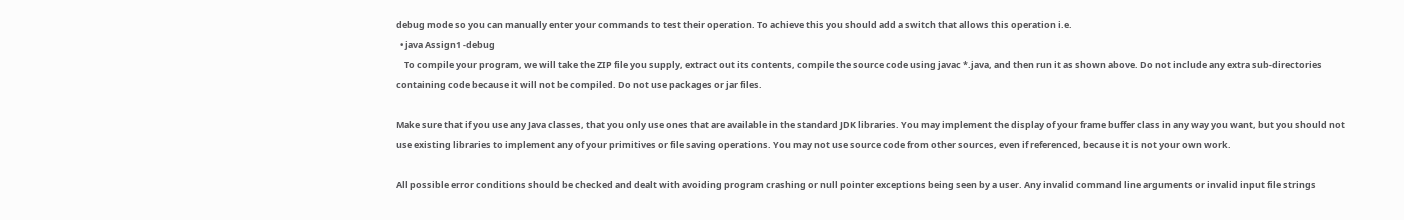debug mode so you can manually enter your commands to test their operation. To achieve this you should add a switch that allows this operation i.e.
  • java Assign1 -debug
    To compile your program, we will take the ZIP file you supply, extract out its contents, compile the source code using javac *.java, and then run it as shown above. Do not include any extra sub-directories containing code because it will not be compiled. Do not use packages or jar files.

Make sure that if you use any Java classes, that you only use ones that are available in the standard JDK libraries. You may implement the display of your frame buffer class in any way you want, but you should not use existing libraries to implement any of your primitives or file saving operations. You may not use source code from other sources, even if referenced, because it is not your own work.

All possible error conditions should be checked and dealt with avoiding program crashing or null pointer exceptions being seen by a user. Any invalid command line arguments or invalid input file strings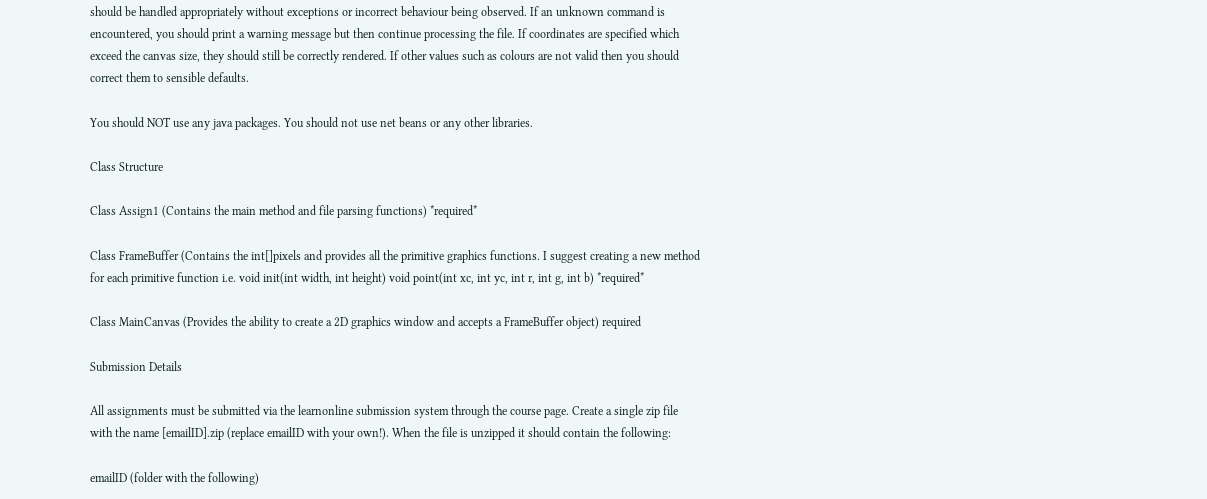should be handled appropriately without exceptions or incorrect behaviour being observed. If an unknown command is encountered, you should print a warning message but then continue processing the file. If coordinates are specified which exceed the canvas size, they should still be correctly rendered. If other values such as colours are not valid then you should correct them to sensible defaults.

You should NOT use any java packages. You should not use net beans or any other libraries.

Class Structure

Class Assign1 (Contains the main method and file parsing functions) *required*

Class FrameBuffer (Contains the int[]pixels and provides all the primitive graphics functions. I suggest creating a new method for each primitive function i.e. void init(int width, int height) void point(int xc, int yc, int r, int g, int b) *required*

Class MainCanvas (Provides the ability to create a 2D graphics window and accepts a FrameBuffer object) required

Submission Details

All assignments must be submitted via the learnonline submission system through the course page. Create a single zip file with the name [emailID].zip (replace emailID with your own!). When the file is unzipped it should contain the following:

emailID (folder with the following)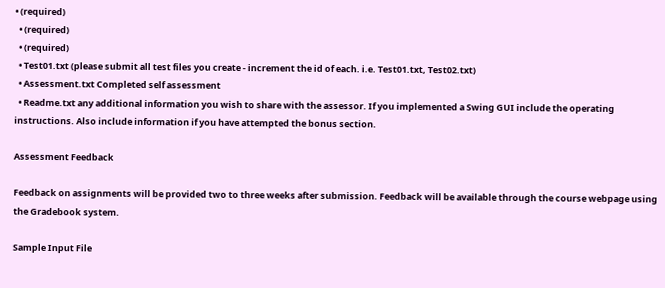• (required)
  • (required)
  • (required)
  • Test01.txt (please submit all test files you create - increment the id of each. i.e. Test01.txt, Test02.txt)
  • Assessment.txt Completed self assessment
  • Readme.txt any additional information you wish to share with the assessor. If you implemented a Swing GUI include the operating instructions. Also include information if you have attempted the bonus section.

Assessment Feedback

Feedback on assignments will be provided two to three weeks after submission. Feedback will be available through the course webpage using the Gradebook system.

Sample Input File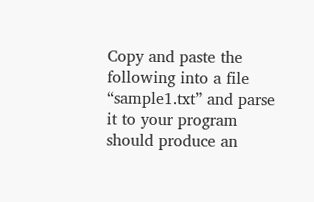Copy and paste the following into a file “sample1.txt” and parse it to your program should produce an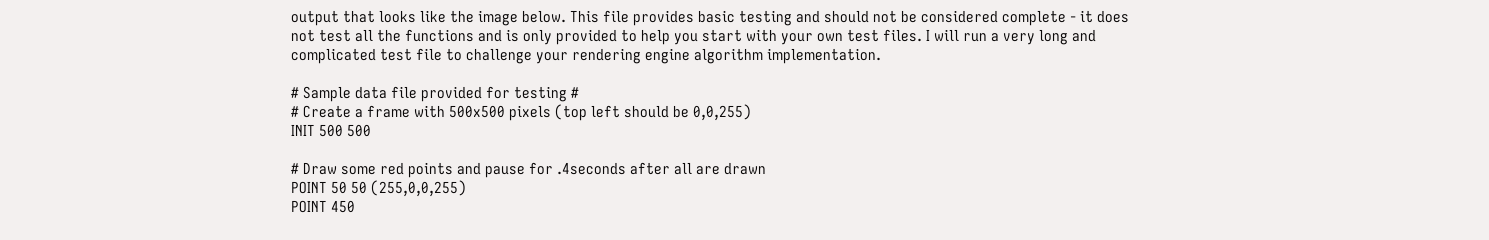output that looks like the image below. This file provides basic testing and should not be considered complete - it does not test all the functions and is only provided to help you start with your own test files. I will run a very long and complicated test file to challenge your rendering engine algorithm implementation.

# Sample data file provided for testing #
# Create a frame with 500x500 pixels (top left should be 0,0,255)
INIT 500 500

# Draw some red points and pause for .4seconds after all are drawn
POINT 50 50 (255,0,0,255)
POINT 450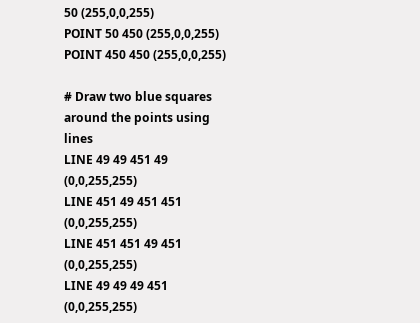50 (255,0,0,255)
POINT 50 450 (255,0,0,255)
POINT 450 450 (255,0,0,255)

# Draw two blue squares around the points using lines
LINE 49 49 451 49 (0,0,255,255)
LINE 451 49 451 451 (0,0,255,255)
LINE 451 451 49 451 (0,0,255,255)
LINE 49 49 49 451 (0,0,255,255)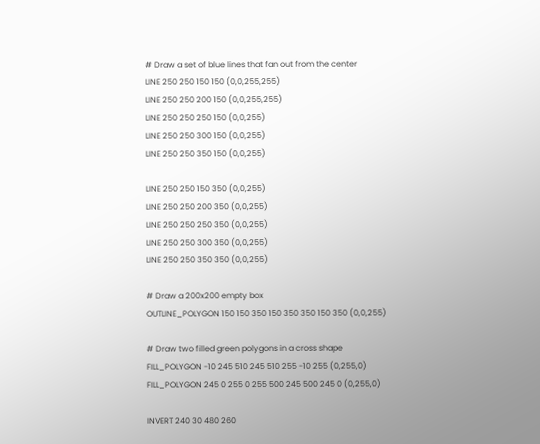# Draw a set of blue lines that fan out from the center
LINE 250 250 150 150 (0,0,255,255)
LINE 250 250 200 150 (0,0,255,255)
LINE 250 250 250 150 (0,0,255)
LINE 250 250 300 150 (0,0,255)
LINE 250 250 350 150 (0,0,255)

LINE 250 250 150 350 (0,0,255)
LINE 250 250 200 350 (0,0,255)
LINE 250 250 250 350 (0,0,255)
LINE 250 250 300 350 (0,0,255)
LINE 250 250 350 350 (0,0,255)

# Draw a 200x200 empty box
OUTLINE_POLYGON 150 150 350 150 350 350 150 350 (0,0,255)

# Draw two filled green polygons in a cross shape
FILL_POLYGON -10 245 510 245 510 255 -10 255 (0,255,0)
FILL_POLYGON 245 0 255 0 255 500 245 500 245 0 (0,255,0)

INVERT 240 30 480 260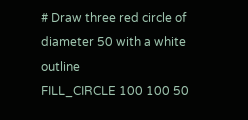# Draw three red circle of diameter 50 with a white outline
FILL_CIRCLE 100 100 50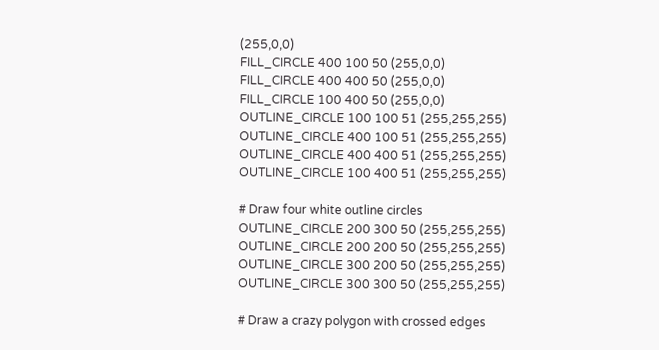(255,0,0)
FILL_CIRCLE 400 100 50 (255,0,0)
FILL_CIRCLE 400 400 50 (255,0,0)
FILL_CIRCLE 100 400 50 (255,0,0)
OUTLINE_CIRCLE 100 100 51 (255,255,255)
OUTLINE_CIRCLE 400 100 51 (255,255,255)
OUTLINE_CIRCLE 400 400 51 (255,255,255)
OUTLINE_CIRCLE 100 400 51 (255,255,255)

# Draw four white outline circles
OUTLINE_CIRCLE 200 300 50 (255,255,255)
OUTLINE_CIRCLE 200 200 50 (255,255,255)
OUTLINE_CIRCLE 300 200 50 (255,255,255)
OUTLINE_CIRCLE 300 300 50 (255,255,255)

# Draw a crazy polygon with crossed edges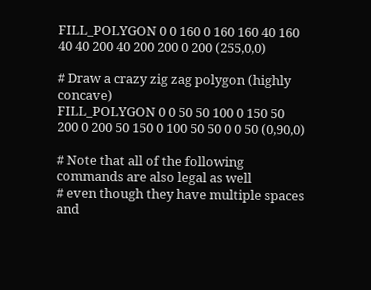FILL_POLYGON 0 0 160 0 160 160 40 160 40 40 200 40 200 200 0 200 (255,0,0)

# Draw a crazy zig zag polygon (highly concave)
FILL_POLYGON 0 0 50 50 100 0 150 50 200 0 200 50 150 0 100 50 50 0 0 50 (0,90,0)

# Note that all of the following commands are also legal as well
# even though they have multiple spaces and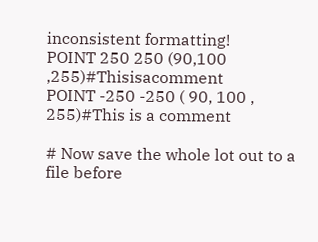inconsistent formatting!
POINT 250 250 (90,100 ,255)#Thisisacomment
POINT -250 -250 ( 90, 100 , 255)#This is a comment

# Now save the whole lot out to a file before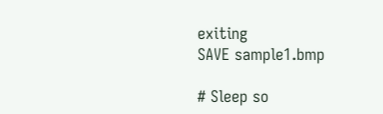exiting
SAVE sample1.bmp

# Sleep so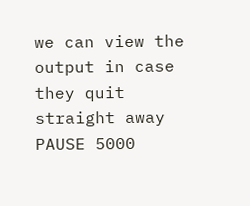we can view the output in case they quit straight away
PAUSE 5000